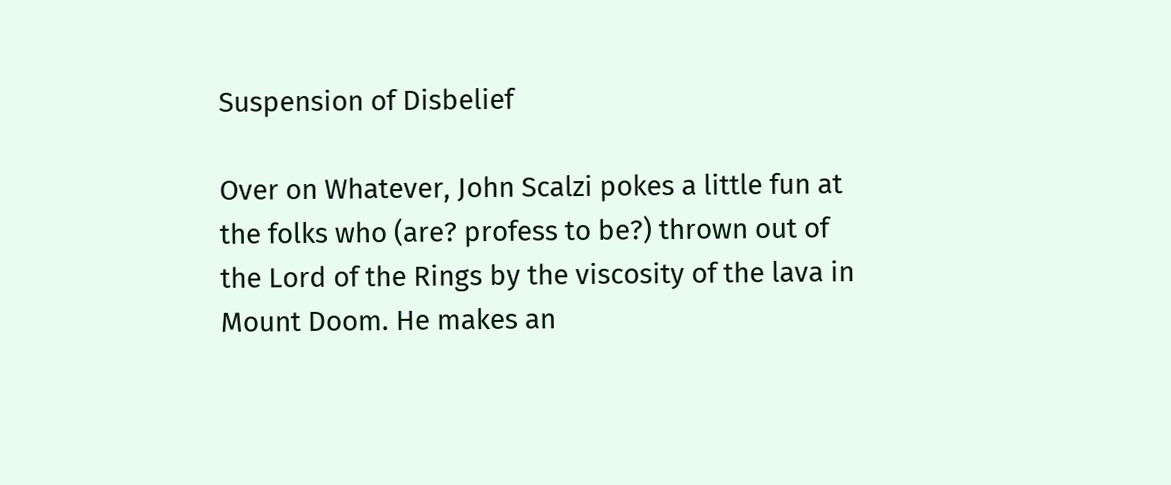Suspension of Disbelief

Over on Whatever, John Scalzi pokes a little fun at the folks who (are? profess to be?) thrown out of the Lord of the Rings by the viscosity of the lava in Mount Doom. He makes an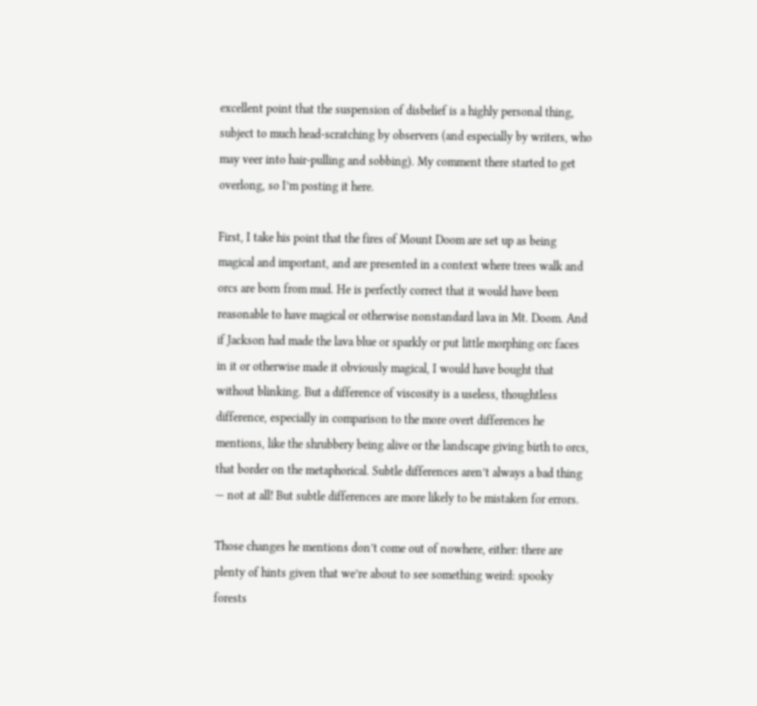excellent point that the suspension of disbelief is a highly personal thing, subject to much head-scratching by observers (and especially by writers, who may veer into hair-pulling and sobbing). My comment there started to get overlong, so I’m posting it here.

First, I take his point that the fires of Mount Doom are set up as being magical and important, and are presented in a context where trees walk and orcs are born from mud. He is perfectly correct that it would have been reasonable to have magical or otherwise nonstandard lava in Mt. Doom. And if Jackson had made the lava blue or sparkly or put little morphing orc faces in it or otherwise made it obviously magical, I would have bought that without blinking. But a difference of viscosity is a useless, thoughtless difference, especially in comparison to the more overt differences he mentions, like the shrubbery being alive or the landscape giving birth to orcs, that border on the metaphorical. Subtle differences aren’t always a bad thing — not at all! But subtle differences are more likely to be mistaken for errors.

Those changes he mentions don’t come out of nowhere, either: there are plenty of hints given that we’re about to see something weird: spooky forests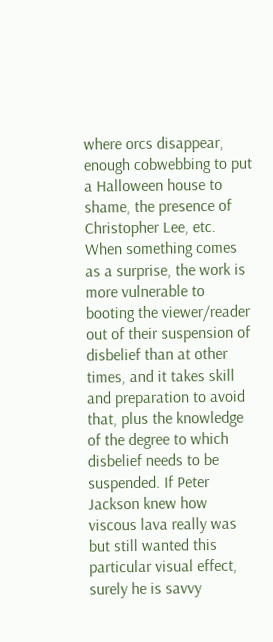where orcs disappear, enough cobwebbing to put a Halloween house to shame, the presence of Christopher Lee, etc. When something comes as a surprise, the work is more vulnerable to booting the viewer/reader out of their suspension of disbelief than at other times, and it takes skill and preparation to avoid that, plus the knowledge of the degree to which disbelief needs to be suspended. If Peter Jackson knew how viscous lava really was but still wanted this particular visual effect, surely he is savvy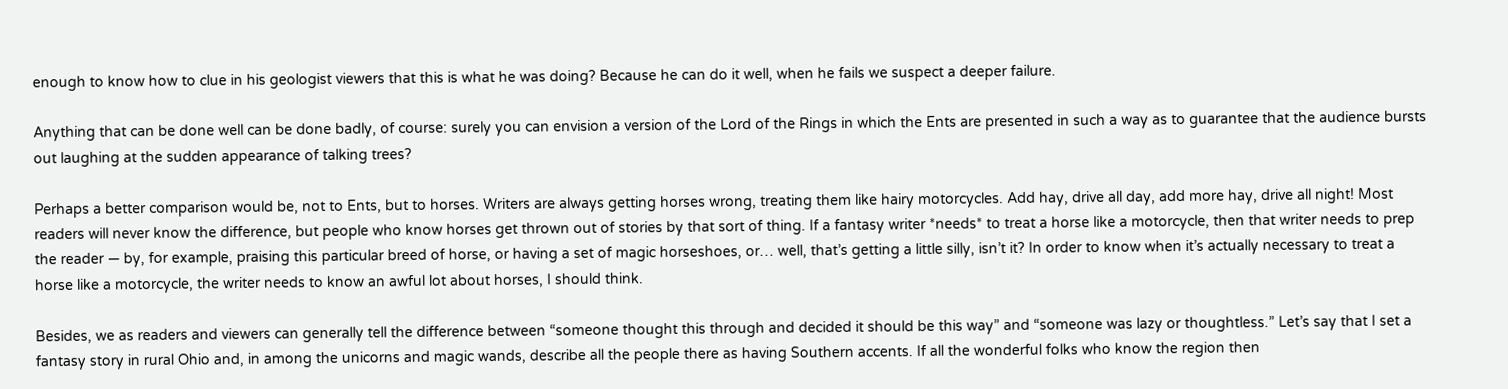enough to know how to clue in his geologist viewers that this is what he was doing? Because he can do it well, when he fails we suspect a deeper failure.

Anything that can be done well can be done badly, of course: surely you can envision a version of the Lord of the Rings in which the Ents are presented in such a way as to guarantee that the audience bursts out laughing at the sudden appearance of talking trees?

Perhaps a better comparison would be, not to Ents, but to horses. Writers are always getting horses wrong, treating them like hairy motorcycles. Add hay, drive all day, add more hay, drive all night! Most readers will never know the difference, but people who know horses get thrown out of stories by that sort of thing. If a fantasy writer *needs* to treat a horse like a motorcycle, then that writer needs to prep the reader — by, for example, praising this particular breed of horse, or having a set of magic horseshoes, or… well, that’s getting a little silly, isn’t it? In order to know when it’s actually necessary to treat a horse like a motorcycle, the writer needs to know an awful lot about horses, I should think.

Besides, we as readers and viewers can generally tell the difference between “someone thought this through and decided it should be this way” and “someone was lazy or thoughtless.” Let’s say that I set a fantasy story in rural Ohio and, in among the unicorns and magic wands, describe all the people there as having Southern accents. If all the wonderful folks who know the region then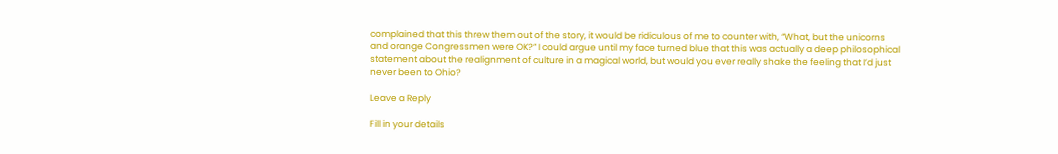complained that this threw them out of the story, it would be ridiculous of me to counter with, “What, but the unicorns and orange Congressmen were OK?” I could argue until my face turned blue that this was actually a deep philosophical statement about the realignment of culture in a magical world, but would you ever really shake the feeling that I’d just never been to Ohio?

Leave a Reply

Fill in your details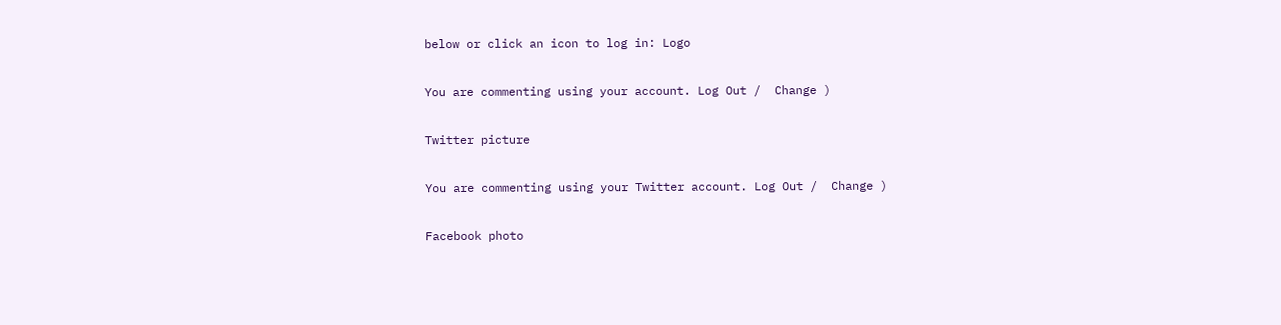below or click an icon to log in: Logo

You are commenting using your account. Log Out /  Change )

Twitter picture

You are commenting using your Twitter account. Log Out /  Change )

Facebook photo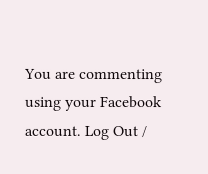You are commenting using your Facebook account. Log Out /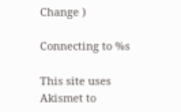Change )

Connecting to %s

This site uses Akismet to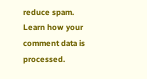reduce spam. Learn how your comment data is processed.